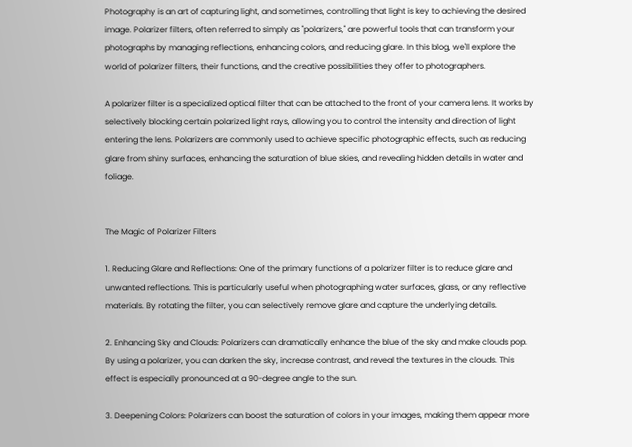Photography is an art of capturing light, and sometimes, controlling that light is key to achieving the desired image. Polarizer filters, often referred to simply as "polarizers," are powerful tools that can transform your photographs by managing reflections, enhancing colors, and reducing glare. In this blog, we'll explore the world of polarizer filters, their functions, and the creative possibilities they offer to photographers.

A polarizer filter is a specialized optical filter that can be attached to the front of your camera lens. It works by selectively blocking certain polarized light rays, allowing you to control the intensity and direction of light entering the lens. Polarizers are commonly used to achieve specific photographic effects, such as reducing glare from shiny surfaces, enhancing the saturation of blue skies, and revealing hidden details in water and foliage.


The Magic of Polarizer Filters

1. Reducing Glare and Reflections: One of the primary functions of a polarizer filter is to reduce glare and unwanted reflections. This is particularly useful when photographing water surfaces, glass, or any reflective materials. By rotating the filter, you can selectively remove glare and capture the underlying details.

2. Enhancing Sky and Clouds: Polarizers can dramatically enhance the blue of the sky and make clouds pop. By using a polarizer, you can darken the sky, increase contrast, and reveal the textures in the clouds. This effect is especially pronounced at a 90-degree angle to the sun.

3. Deepening Colors: Polarizers can boost the saturation of colors in your images, making them appear more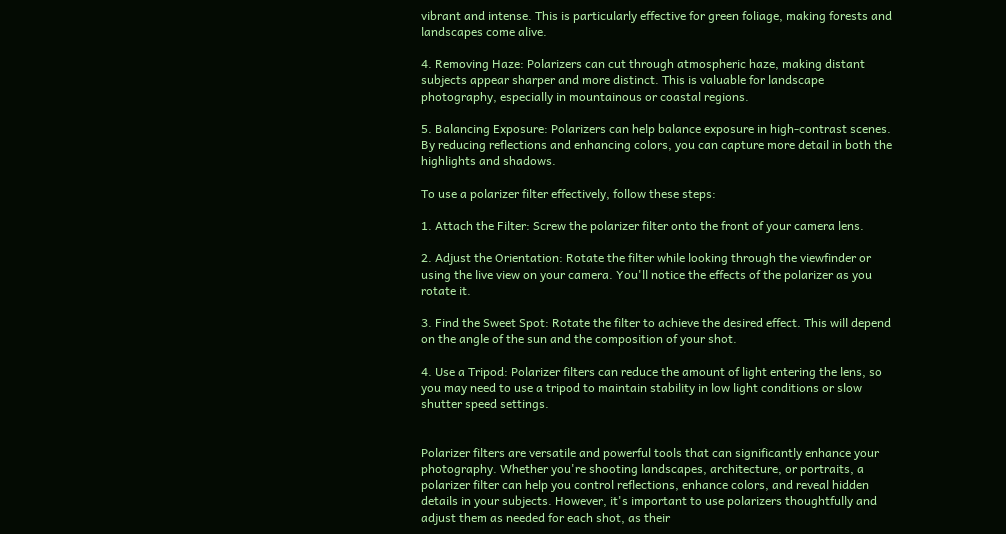vibrant and intense. This is particularly effective for green foliage, making forests and landscapes come alive.

4. Removing Haze: Polarizers can cut through atmospheric haze, making distant subjects appear sharper and more distinct. This is valuable for landscape photography, especially in mountainous or coastal regions.

5. Balancing Exposure: Polarizers can help balance exposure in high-contrast scenes. By reducing reflections and enhancing colors, you can capture more detail in both the highlights and shadows.

To use a polarizer filter effectively, follow these steps:

1. Attach the Filter: Screw the polarizer filter onto the front of your camera lens.

2. Adjust the Orientation: Rotate the filter while looking through the viewfinder or using the live view on your camera. You'll notice the effects of the polarizer as you rotate it.

3. Find the Sweet Spot: Rotate the filter to achieve the desired effect. This will depend on the angle of the sun and the composition of your shot.

4. Use a Tripod: Polarizer filters can reduce the amount of light entering the lens, so you may need to use a tripod to maintain stability in low light conditions or slow shutter speed settings.


Polarizer filters are versatile and powerful tools that can significantly enhance your photography. Whether you're shooting landscapes, architecture, or portraits, a polarizer filter can help you control reflections, enhance colors, and reveal hidden details in your subjects. However, it's important to use polarizers thoughtfully and adjust them as needed for each shot, as their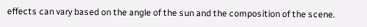effects can vary based on the angle of the sun and the composition of the scene.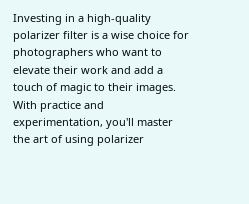Investing in a high-quality polarizer filter is a wise choice for photographers who want to elevate their work and add a touch of magic to their images. With practice and experimentation, you'll master the art of using polarizer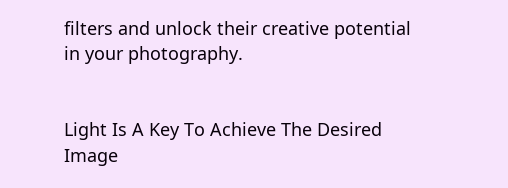filters and unlock their creative potential in your photography.


Light Is A Key To Achieve The Desired Image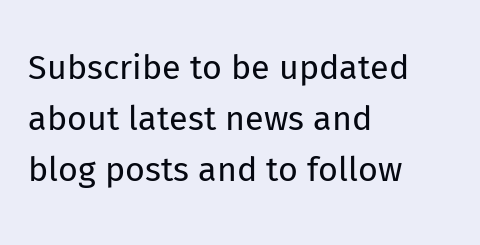Subscribe to be updated about latest news and blog posts and to follow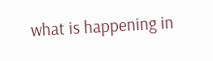what is happening in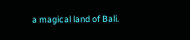a magical land of Bali.